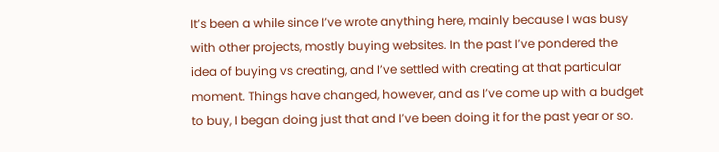It’s been a while since I’ve wrote anything here, mainly because I was busy with other projects, mostly buying websites. In the past I’ve pondered the idea of buying vs creating, and I’ve settled with creating at that particular moment. Things have changed, however, and as I’ve come up with a budget to buy, I began doing just that and I’ve been doing it for the past year or so.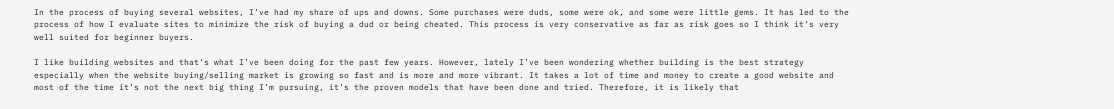In the process of buying several websites, I’ve had my share of ups and downs. Some purchases were duds, some were ok, and some were little gems. It has led to the process of how I evaluate sites to minimize the risk of buying a dud or being cheated. This process is very conservative as far as risk goes so I think it’s very well suited for beginner buyers.

I like building websites and that’s what I’ve been doing for the past few years. However, lately I’ve been wondering whether building is the best strategy especially when the website buying/selling market is growing so fast and is more and more vibrant. It takes a lot of time and money to create a good website and most of the time it’s not the next big thing I’m pursuing, it’s the proven models that have been done and tried. Therefore, it is likely that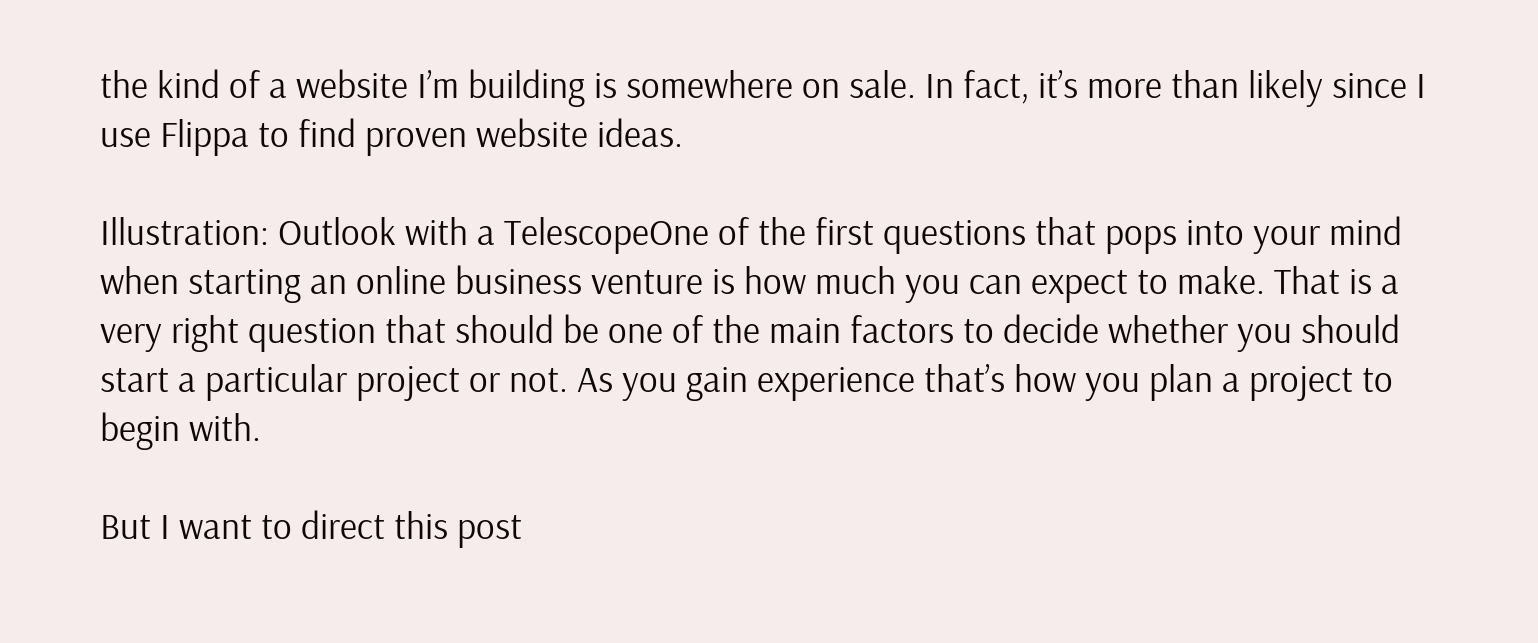the kind of a website I’m building is somewhere on sale. In fact, it’s more than likely since I use Flippa to find proven website ideas.

Illustration: Outlook with a TelescopeOne of the first questions that pops into your mind when starting an online business venture is how much you can expect to make. That is a very right question that should be one of the main factors to decide whether you should start a particular project or not. As you gain experience that’s how you plan a project to begin with.

But I want to direct this post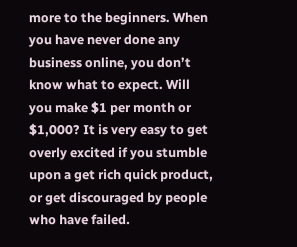more to the beginners. When you have never done any business online, you don’t know what to expect. Will you make $1 per month or $1,000? It is very easy to get overly excited if you stumble upon a get rich quick product, or get discouraged by people who have failed.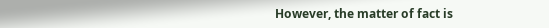However, the matter of fact is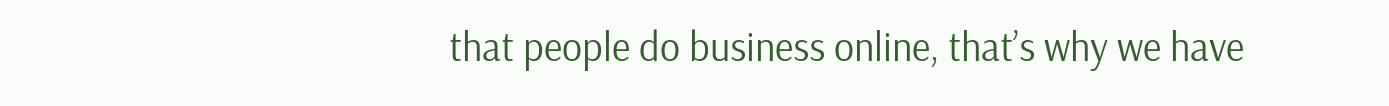that people do business online, that’s why we have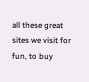all these great sites we visit for fun, to buy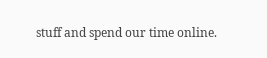stuff and spend our time online.